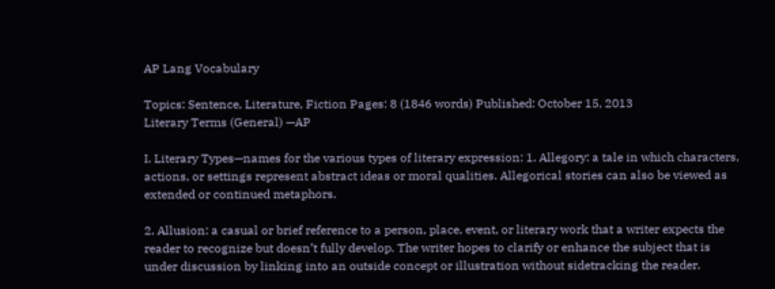AP Lang Vocabulary

Topics: Sentence, Literature, Fiction Pages: 8 (1846 words) Published: October 15, 2013
Literary Terms (General) —AP

I. Literary Types—names for the various types of literary expression: 1. Allegory: a tale in which characters, actions, or settings represent abstract ideas or moral qualities. Allegorical stories can also be viewed as extended or continued metaphors.

2. Allusion: a casual or brief reference to a person, place, event, or literary work that a writer expects the reader to recognize but doesn’t fully develop. The writer hopes to clarify or enhance the subject that is under discussion by linking into an outside concept or illustration without sidetracking the reader.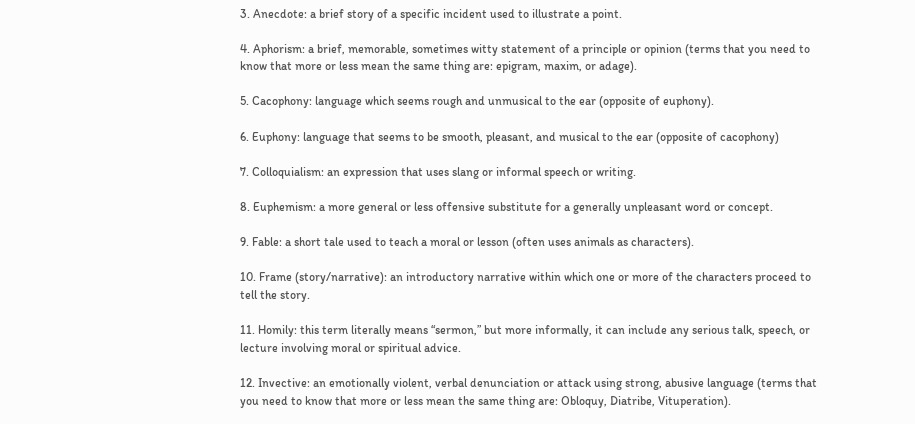3. Anecdote: a brief story of a specific incident used to illustrate a point.

4. Aphorism: a brief, memorable, sometimes witty statement of a principle or opinion (terms that you need to know that more or less mean the same thing are: epigram, maxim, or adage).

5. Cacophony: language which seems rough and unmusical to the ear (opposite of euphony).

6. Euphony: language that seems to be smooth, pleasant, and musical to the ear (opposite of cacophony)

7. Colloquialism: an expression that uses slang or informal speech or writing.

8. Euphemism: a more general or less offensive substitute for a generally unpleasant word or concept.

9. Fable: a short tale used to teach a moral or lesson (often uses animals as characters).

10. Frame (story/narrative): an introductory narrative within which one or more of the characters proceed to tell the story.

11. Homily: this term literally means “sermon,” but more informally, it can include any serious talk, speech, or lecture involving moral or spiritual advice.

12. Invective: an emotionally violent, verbal denunciation or attack using strong, abusive language (terms that you need to know that more or less mean the same thing are: Obloquy, Diatribe, Vituperation).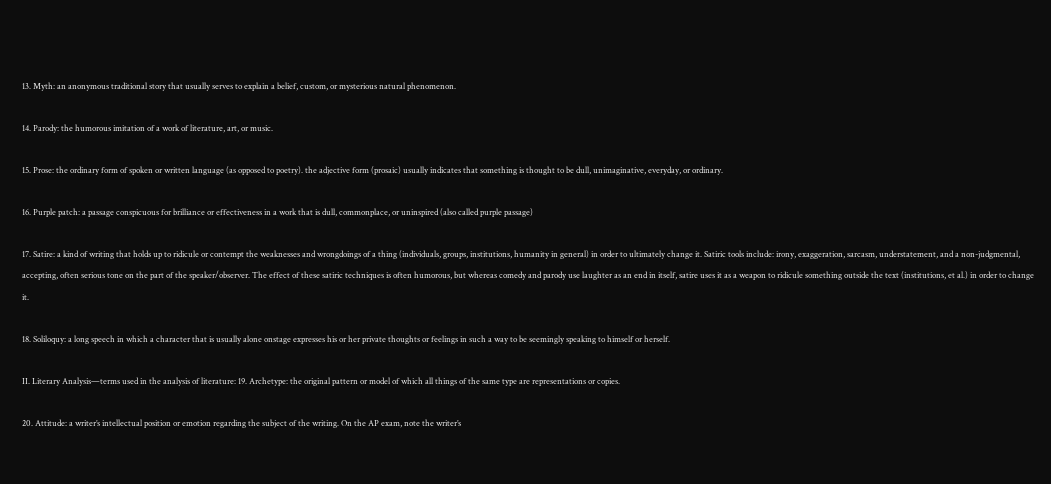13. Myth: an anonymous traditional story that usually serves to explain a belief, custom, or mysterious natural phenomenon.

14. Parody: the humorous imitation of a work of literature, art, or music.

15. Prose: the ordinary form of spoken or written language (as opposed to poetry). the adjective form (prosaic) usually indicates that something is thought to be dull, unimaginative, everyday, or ordinary.

16. Purple patch: a passage conspicuous for brilliance or effectiveness in a work that is dull, commonplace, or uninspired (also called purple passage)

17. Satire: a kind of writing that holds up to ridicule or contempt the weaknesses and wrongdoings of a thing (individuals, groups, institutions, humanity in general) in order to ultimately change it. Satiric tools include: irony, exaggeration, sarcasm, understatement, and a non-judgmental, accepting, often serious tone on the part of the speaker/observer. The effect of these satiric techniques is often humorous, but whereas comedy and parody use laughter as an end in itself, satire uses it as a weapon to ridicule something outside the text (institutions, et al.) in order to change it.

18. Soliloquy: a long speech in which a character that is usually alone onstage expresses his or her private thoughts or feelings in such a way to be seemingly speaking to himself or herself.

II. Literary Analysis—terms used in the analysis of literature: 19. Archetype: the original pattern or model of which all things of the same type are representations or copies.

20. Attitude: a writer’s intellectual position or emotion regarding the subject of the writing. On the AP exam, note the writer’s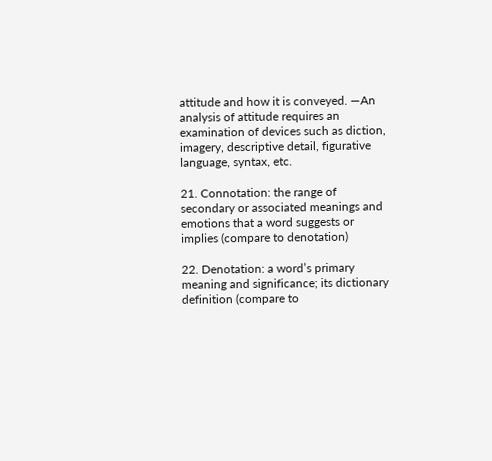attitude and how it is conveyed. —An analysis of attitude requires an examination of devices such as diction, imagery, descriptive detail, figurative language, syntax, etc.

21. Connotation: the range of secondary or associated meanings and emotions that a word suggests or implies (compare to denotation)

22. Denotation: a word’s primary meaning and significance; its dictionary definition (compare to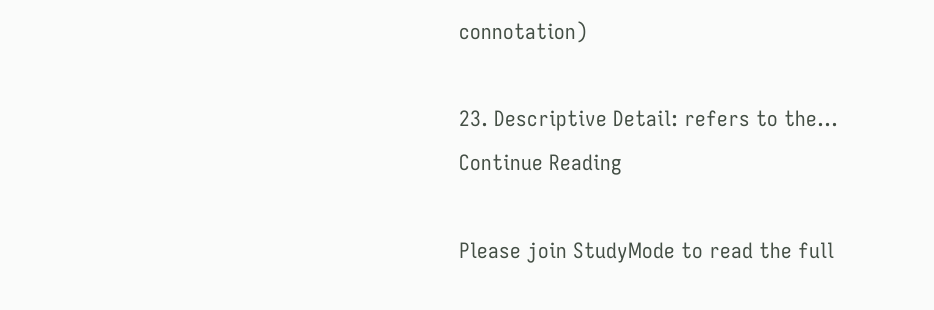connotation)

23. Descriptive Detail: refers to the...
Continue Reading

Please join StudyMode to read the full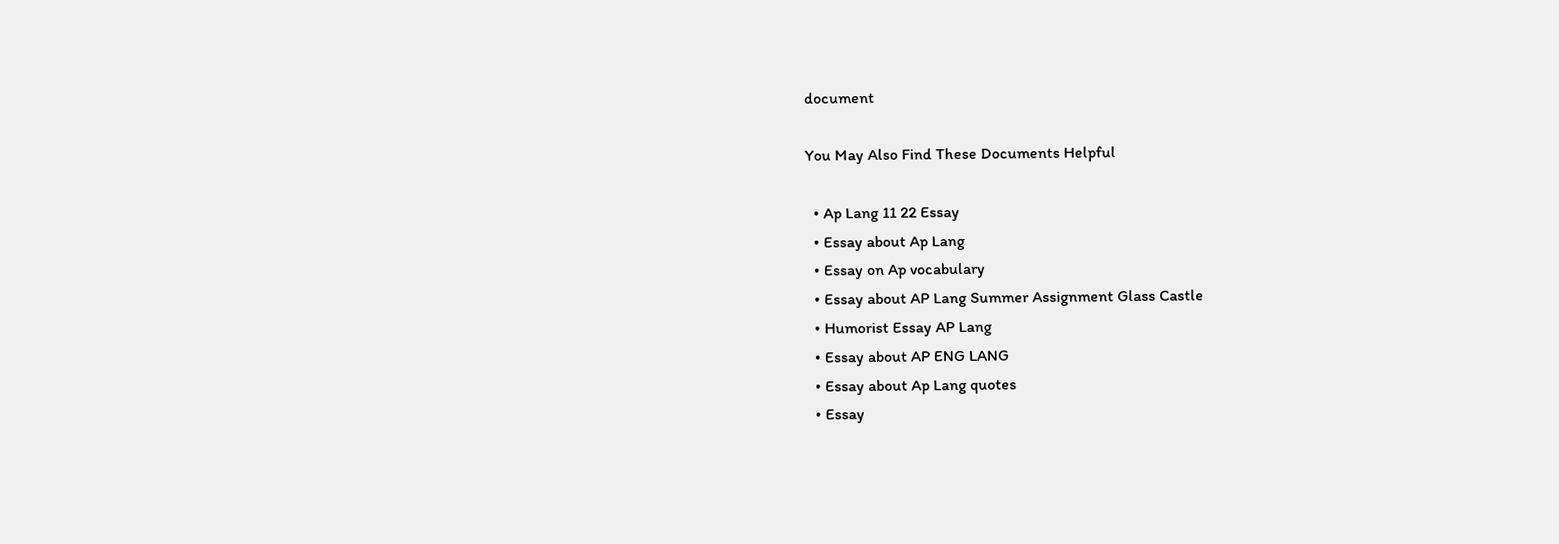document

You May Also Find These Documents Helpful

  • Ap Lang 11 22 Essay
  • Essay about Ap Lang
  • Essay on Ap vocabulary
  • Essay about AP Lang Summer Assignment Glass Castle
  • Humorist Essay AP Lang
  • Essay about AP ENG LANG
  • Essay about Ap Lang quotes
  • Essay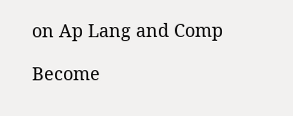on Ap Lang and Comp

Become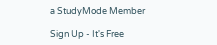a StudyMode Member

Sign Up - It's Free